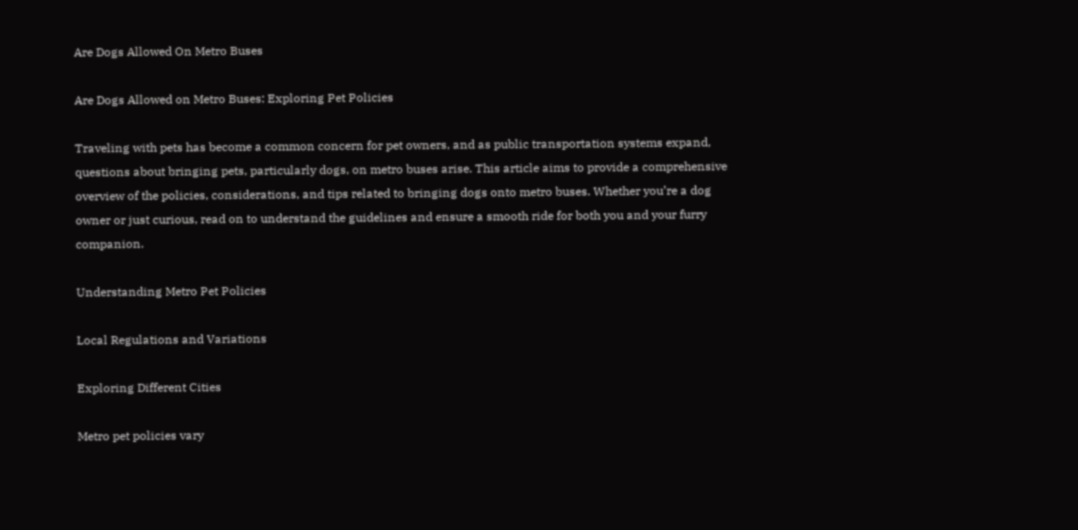Are Dogs Allowed On Metro Buses

Are Dogs Allowed on Metro Buses: Exploring Pet Policies

Traveling with pets has become a common concern for pet owners, and as public transportation systems expand, questions about bringing pets, particularly dogs, on metro buses arise. This article aims to provide a comprehensive overview of the policies, considerations, and tips related to bringing dogs onto metro buses. Whether you’re a dog owner or just curious, read on to understand the guidelines and ensure a smooth ride for both you and your furry companion.

Understanding Metro Pet Policies

Local Regulations and Variations

Exploring Different Cities

Metro pet policies vary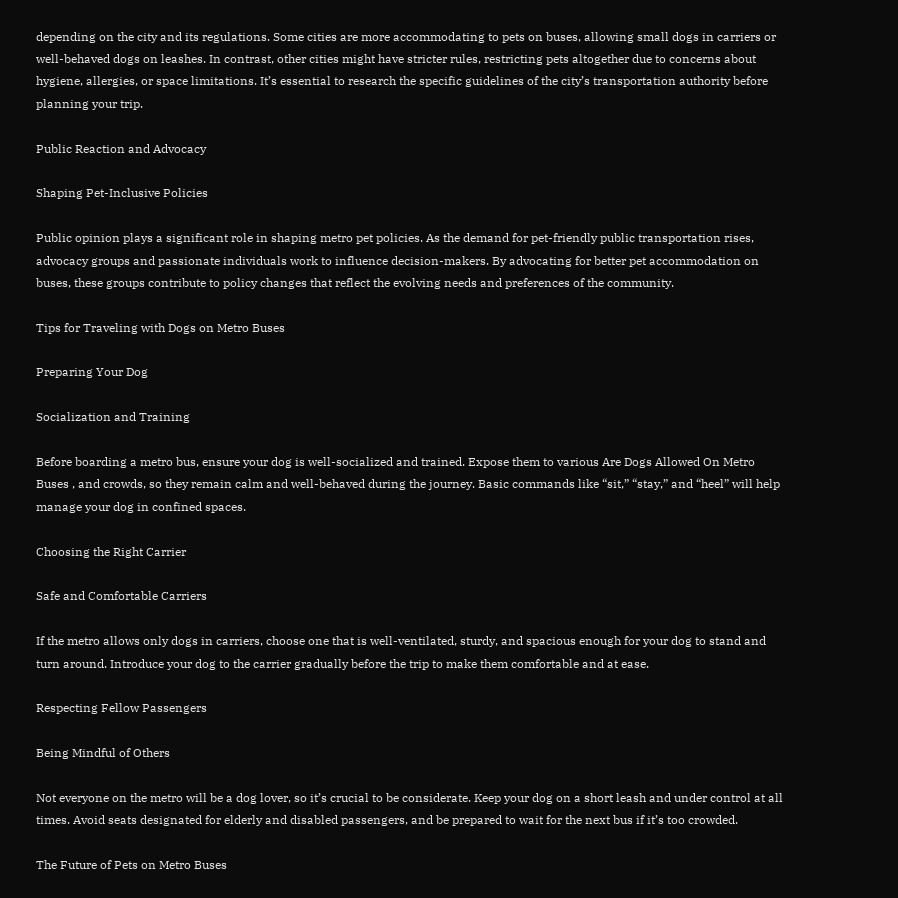depending on the city and its regulations. Some cities are more accommodating to pets on buses, allowing small dogs in carriers or well-behaved dogs on leashes. In contrast, other cities might have stricter rules, restricting pets altogether due to concerns about hygiene, allergies, or space limitations. It’s essential to research the specific guidelines of the city’s transportation authority before planning your trip.

Public Reaction and Advocacy

Shaping Pet-Inclusive Policies

Public opinion plays a significant role in shaping metro pet policies. As the demand for pet-friendly public transportation rises, advocacy groups and passionate individuals work to influence decision-makers. By advocating for better pet accommodation on buses, these groups contribute to policy changes that reflect the evolving needs and preferences of the community.

Tips for Traveling with Dogs on Metro Buses

Preparing Your Dog

Socialization and Training

Before boarding a metro bus, ensure your dog is well-socialized and trained. Expose them to various Are Dogs Allowed On Metro Buses , and crowds, so they remain calm and well-behaved during the journey. Basic commands like “sit,” “stay,” and “heel” will help manage your dog in confined spaces.

Choosing the Right Carrier

Safe and Comfortable Carriers

If the metro allows only dogs in carriers, choose one that is well-ventilated, sturdy, and spacious enough for your dog to stand and turn around. Introduce your dog to the carrier gradually before the trip to make them comfortable and at ease.

Respecting Fellow Passengers

Being Mindful of Others

Not everyone on the metro will be a dog lover, so it’s crucial to be considerate. Keep your dog on a short leash and under control at all times. Avoid seats designated for elderly and disabled passengers, and be prepared to wait for the next bus if it’s too crowded.

The Future of Pets on Metro Buses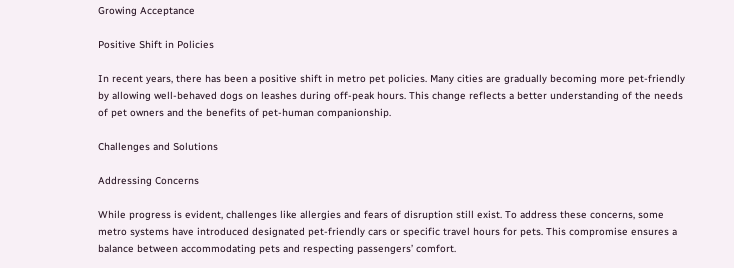Growing Acceptance

Positive Shift in Policies

In recent years, there has been a positive shift in metro pet policies. Many cities are gradually becoming more pet-friendly by allowing well-behaved dogs on leashes during off-peak hours. This change reflects a better understanding of the needs of pet owners and the benefits of pet-human companionship.

Challenges and Solutions

Addressing Concerns

While progress is evident, challenges like allergies and fears of disruption still exist. To address these concerns, some metro systems have introduced designated pet-friendly cars or specific travel hours for pets. This compromise ensures a balance between accommodating pets and respecting passengers’ comfort.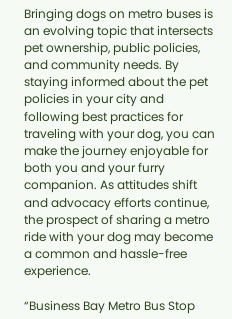Bringing dogs on metro buses is an evolving topic that intersects pet ownership, public policies, and community needs. By staying informed about the pet policies in your city and following best practices for traveling with your dog, you can make the journey enjoyable for both you and your furry companion. As attitudes shift and advocacy efforts continue, the prospect of sharing a metro ride with your dog may become a common and hassle-free experience.

“Business Bay Metro Bus Stop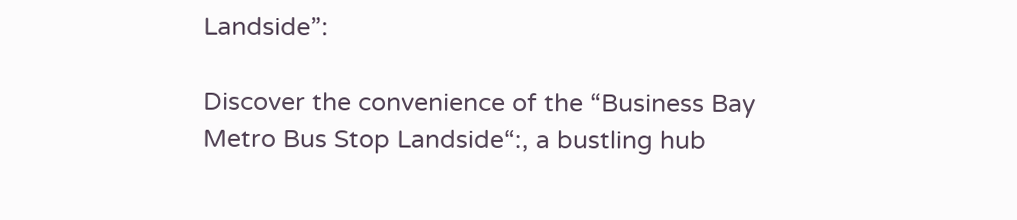Landside”:

Discover the convenience of the “Business Bay Metro Bus Stop Landside“:, a bustling hub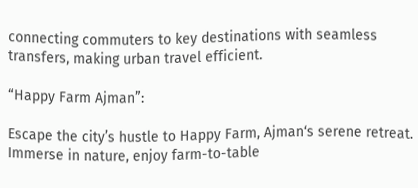connecting commuters to key destinations with seamless transfers, making urban travel efficient.

“Happy Farm Ajman”:

Escape the city’s hustle to Happy Farm, Ajman‘s serene retreat. Immerse in nature, enjoy farm-to-table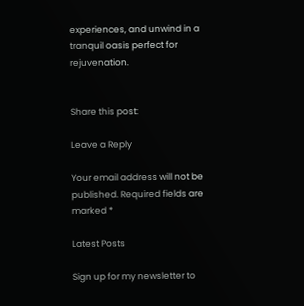experiences, and unwind in a tranquil oasis perfect for rejuvenation.


Share this post:

Leave a Reply

Your email address will not be published. Required fields are marked *

Latest Posts

Sign up for my newsletter to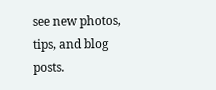see new photos, tips, and blog posts.